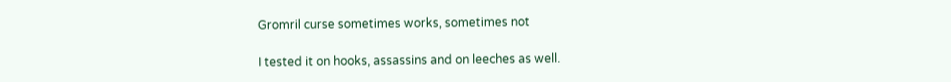Gromril curse sometimes works, sometimes not

I tested it on hooks, assassins and on leeches as well.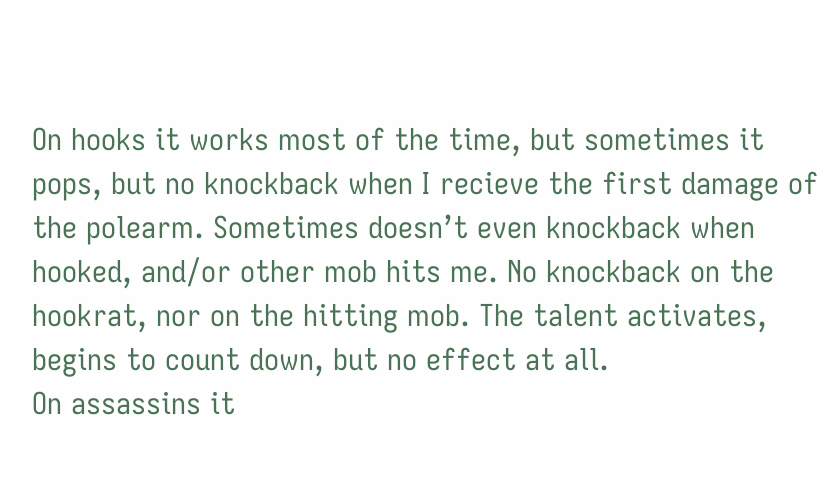On hooks it works most of the time, but sometimes it pops, but no knockback when I recieve the first damage of the polearm. Sometimes doesn’t even knockback when hooked, and/or other mob hits me. No knockback on the hookrat, nor on the hitting mob. The talent activates, begins to count down, but no effect at all.
On assassins it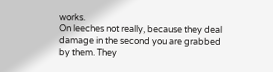works.
On leeches not really, because they deal damage in the second you are grabbed by them. They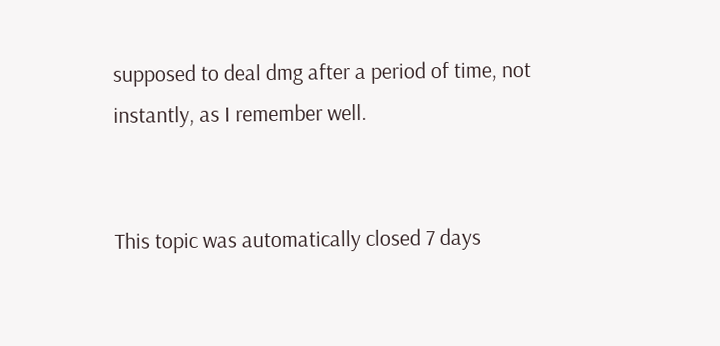supposed to deal dmg after a period of time, not instantly, as I remember well.


This topic was automatically closed 7 days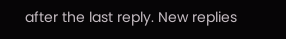after the last reply. New replies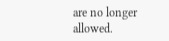are no longer allowed.